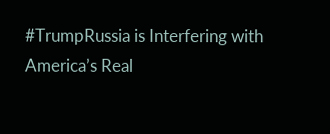#TrumpRussia is Interfering with America’s Real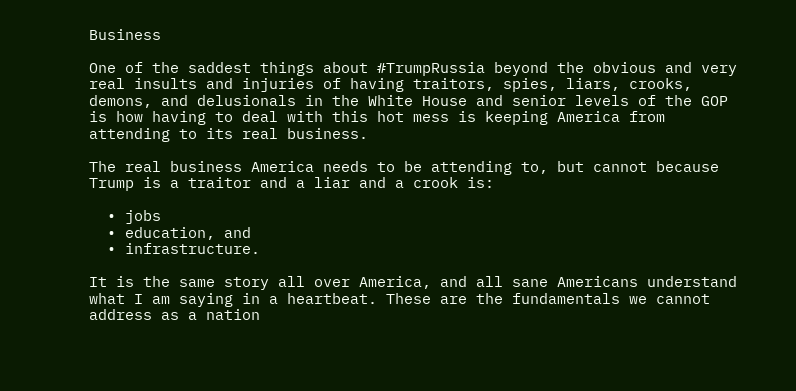Business

One of the saddest things about #TrumpRussia beyond the obvious and very real insults and injuries of having traitors, spies, liars, crooks, demons, and delusionals in the White House and senior levels of the GOP is how having to deal with this hot mess is keeping America from attending to its real business.

The real business America needs to be attending to, but cannot because Trump is a traitor and a liar and a crook is:

  • jobs
  • education, and
  • infrastructure.

It is the same story all over America, and all sane Americans understand what I am saying in a heartbeat. These are the fundamentals we cannot address as a nation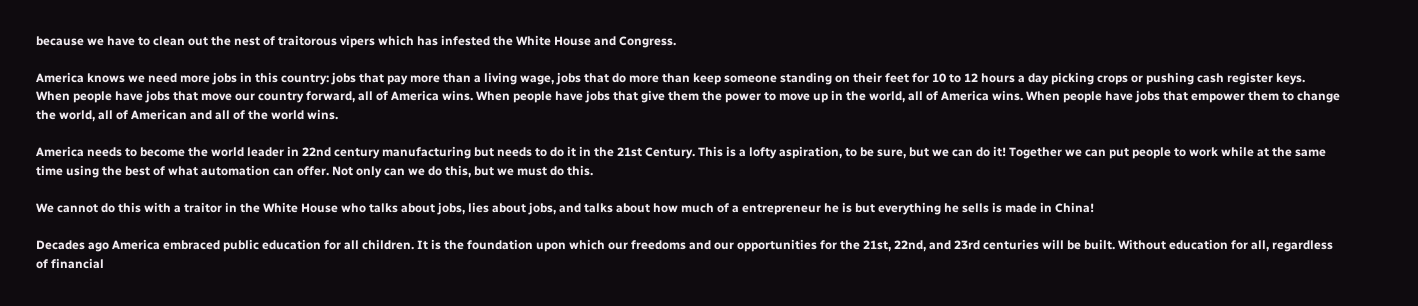because we have to clean out the nest of traitorous vipers which has infested the White House and Congress.

America knows we need more jobs in this country: jobs that pay more than a living wage, jobs that do more than keep someone standing on their feet for 10 to 12 hours a day picking crops or pushing cash register keys. When people have jobs that move our country forward, all of America wins. When people have jobs that give them the power to move up in the world, all of America wins. When people have jobs that empower them to change the world, all of American and all of the world wins.

America needs to become the world leader in 22nd century manufacturing but needs to do it in the 21st Century. This is a lofty aspiration, to be sure, but we can do it! Together we can put people to work while at the same time using the best of what automation can offer. Not only can we do this, but we must do this.

We cannot do this with a traitor in the White House who talks about jobs, lies about jobs, and talks about how much of a entrepreneur he is but everything he sells is made in China!

Decades ago America embraced public education for all children. It is the foundation upon which our freedoms and our opportunities for the 21st, 22nd, and 23rd centuries will be built. Without education for all, regardless of financial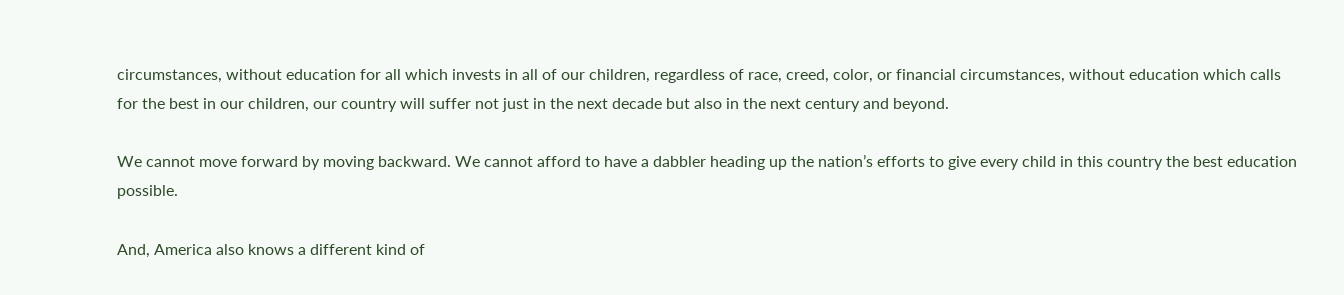circumstances, without education for all which invests in all of our children, regardless of race, creed, color, or financial circumstances, without education which calls for the best in our children, our country will suffer not just in the next decade but also in the next century and beyond.

We cannot move forward by moving backward. We cannot afford to have a dabbler heading up the nation’s efforts to give every child in this country the best education possible.

And, America also knows a different kind of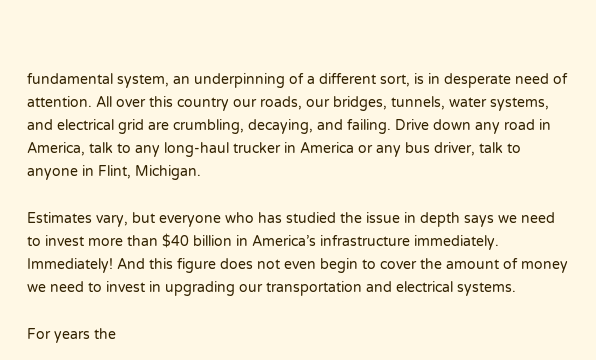fundamental system, an underpinning of a different sort, is in desperate need of attention. All over this country our roads, our bridges, tunnels, water systems, and electrical grid are crumbling, decaying, and failing. Drive down any road in America, talk to any long-haul trucker in America or any bus driver, talk to anyone in Flint, Michigan.

Estimates vary, but everyone who has studied the issue in depth says we need to invest more than $40 billion in America’s infrastructure immediately. Immediately! And this figure does not even begin to cover the amount of money we need to invest in upgrading our transportation and electrical systems.

For years the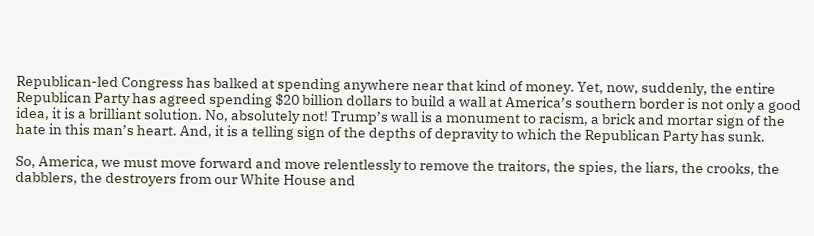Republican-led Congress has balked at spending anywhere near that kind of money. Yet, now, suddenly, the entire Republican Party has agreed spending $20 billion dollars to build a wall at America’s southern border is not only a good idea, it is a brilliant solution. No, absolutely not! Trump’s wall is a monument to racism, a brick and mortar sign of the hate in this man’s heart. And, it is a telling sign of the depths of depravity to which the Republican Party has sunk.

So, America, we must move forward and move relentlessly to remove the traitors, the spies, the liars, the crooks, the dabblers, the destroyers from our White House and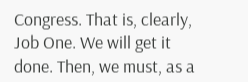Congress. That is, clearly, Job One. We will get it done. Then, we must, as a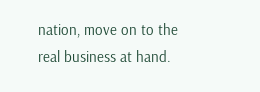nation, move on to the real business at hand.